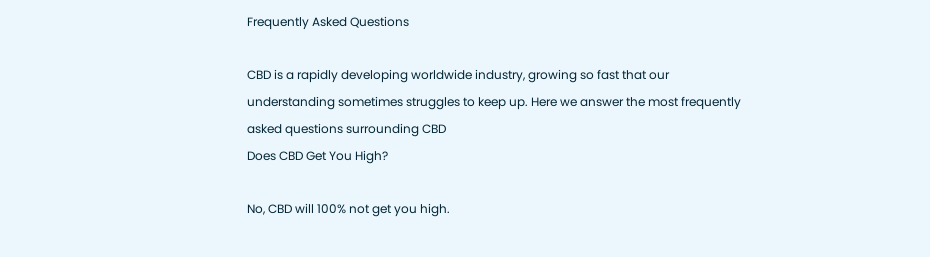Frequently Asked Questions

CBD is a rapidly developing worldwide industry, growing so fast that our understanding sometimes struggles to keep up. Here we answer the most frequently asked questions surrounding CBD
Does CBD Get You High?

No, CBD will 100% not get you high.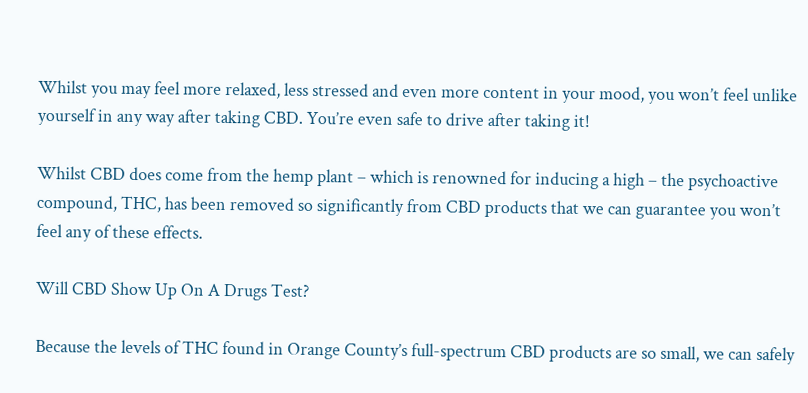Whilst you may feel more relaxed, less stressed and even more content in your mood, you won’t feel unlike yourself in any way after taking CBD. You’re even safe to drive after taking it!

Whilst CBD does come from the hemp plant – which is renowned for inducing a high – the psychoactive compound, THC, has been removed so significantly from CBD products that we can guarantee you won’t feel any of these effects.

Will CBD Show Up On A Drugs Test?

Because the levels of THC found in Orange County’s full-spectrum CBD products are so small, we can safely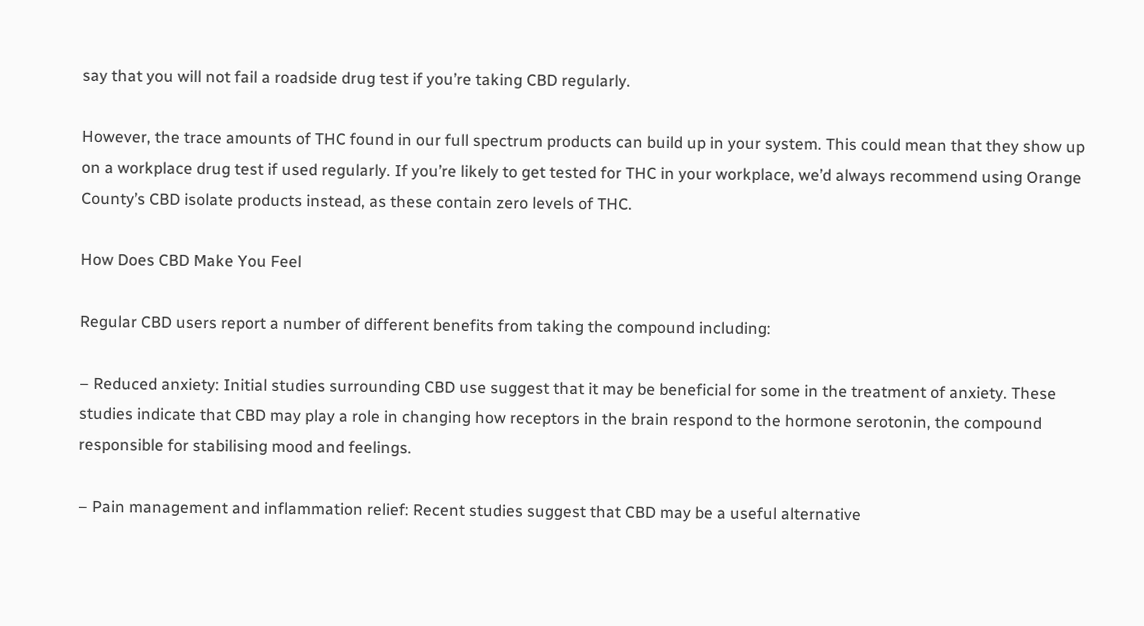say that you will not fail a roadside drug test if you’re taking CBD regularly.

However, the trace amounts of THC found in our full spectrum products can build up in your system. This could mean that they show up on a workplace drug test if used regularly. If you’re likely to get tested for THC in your workplace, we’d always recommend using Orange County’s CBD isolate products instead, as these contain zero levels of THC.

How Does CBD Make You Feel

Regular CBD users report a number of different benefits from taking the compound including:

– Reduced anxiety: Initial studies surrounding CBD use suggest that it may be beneficial for some in the treatment of anxiety. These studies indicate that CBD may play a role in changing how receptors in the brain respond to the hormone serotonin, the compound responsible for stabilising mood and feelings.

– Pain management and inflammation relief: Recent studies suggest that CBD may be a useful alternative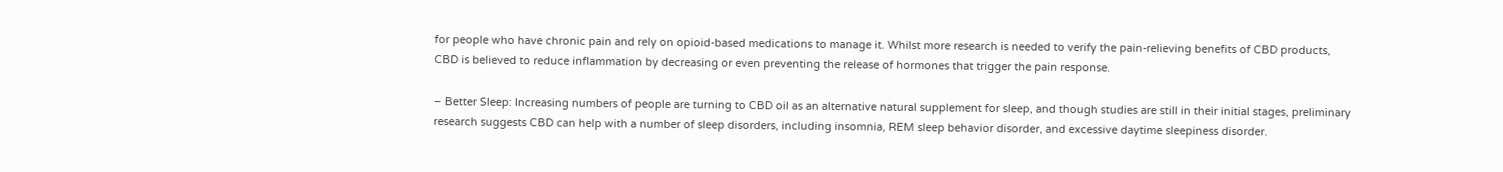for people who have chronic pain and rely on opioid-based medications to manage it. Whilst more research is needed to verify the pain-relieving benefits of CBD products, CBD is believed to reduce inflammation by decreasing or even preventing the release of hormones that trigger the pain response.

– Better Sleep: Increasing numbers of people are turning to CBD oil as an alternative natural supplement for sleep, and though studies are still in their initial stages, preliminary research suggests CBD can help with a number of sleep disorders, including insomnia, REM sleep behavior disorder, and excessive daytime sleepiness disorder.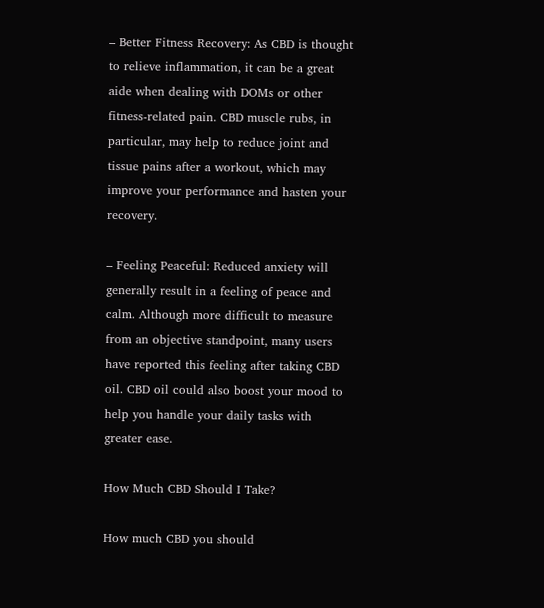– Better Fitness Recovery: As CBD is thought to relieve inflammation, it can be a great aide when dealing with DOMs or other fitness-related pain. CBD muscle rubs, in particular, may help to reduce joint and tissue pains after a workout, which may improve your performance and hasten your recovery.

– Feeling Peaceful: Reduced anxiety will generally result in a feeling of peace and calm. Although more difficult to measure from an objective standpoint, many users have reported this feeling after taking CBD oil. CBD oil could also boost your mood to help you handle your daily tasks with greater ease.

How Much CBD Should I Take?

How much CBD you should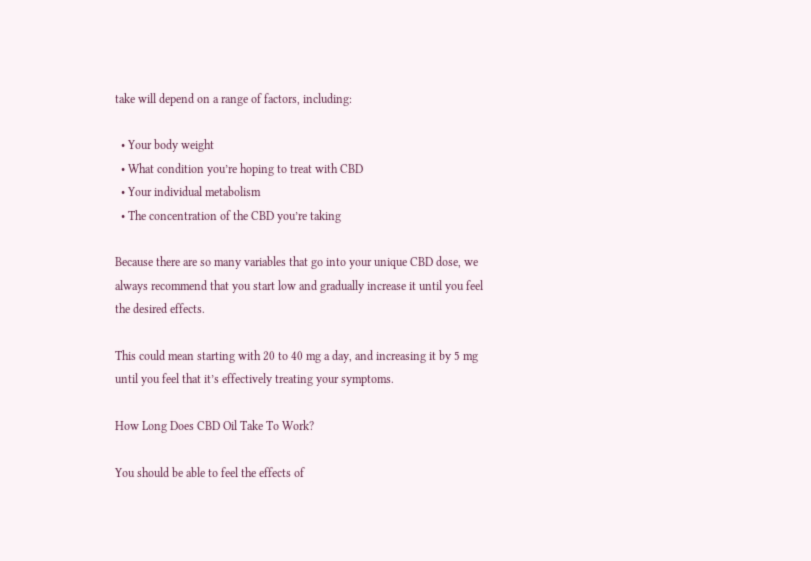take will depend on a range of factors, including:

  • Your body weight
  • What condition you’re hoping to treat with CBD
  • Your individual metabolism
  • The concentration of the CBD you’re taking

Because there are so many variables that go into your unique CBD dose, we always recommend that you start low and gradually increase it until you feel the desired effects.

This could mean starting with 20 to 40 mg a day, and increasing it by 5 mg until you feel that it’s effectively treating your symptoms.

How Long Does CBD Oil Take To Work?

You should be able to feel the effects of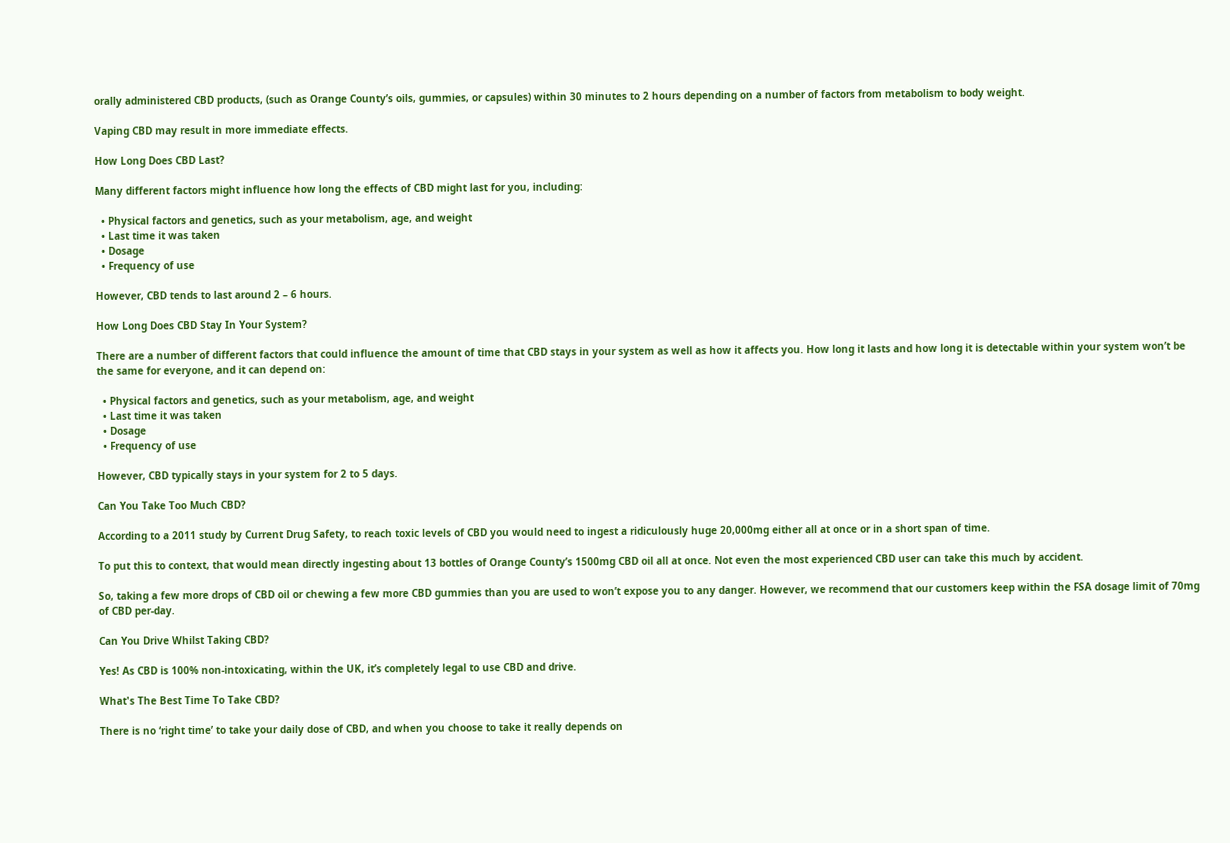orally administered CBD products, (such as Orange County’s oils, gummies, or capsules) within 30 minutes to 2 hours depending on a number of factors from metabolism to body weight.

Vaping CBD may result in more immediate effects.

How Long Does CBD Last?

Many different factors might influence how long the effects of CBD might last for you, including:

  • Physical factors and genetics, such as your metabolism, age, and weight
  • Last time it was taken
  • Dosage
  • Frequency of use

However, CBD tends to last around 2 – 6 hours.

How Long Does CBD Stay In Your System?

There are a number of different factors that could influence the amount of time that CBD stays in your system as well as how it affects you. How long it lasts and how long it is detectable within your system won’t be the same for everyone, and it can depend on:

  • Physical factors and genetics, such as your metabolism, age, and weight
  • Last time it was taken
  • Dosage
  • Frequency of use

However, CBD typically stays in your system for 2 to 5 days.

Can You Take Too Much CBD?

According to a 2011 study by Current Drug Safety, to reach toxic levels of CBD you would need to ingest a ridiculously huge 20,000mg either all at once or in a short span of time.

To put this to context, that would mean directly ingesting about 13 bottles of Orange County’s 1500mg CBD oil all at once. Not even the most experienced CBD user can take this much by accident.

So, taking a few more drops of CBD oil or chewing a few more CBD gummies than you are used to won’t expose you to any danger. However, we recommend that our customers keep within the FSA dosage limit of 70mg of CBD per-day.

Can You Drive Whilst Taking CBD?

Yes! As CBD is 100% non-intoxicating, within the UK, it’s completely legal to use CBD and drive.

What's The Best Time To Take CBD?

There is no ‘right time’ to take your daily dose of CBD, and when you choose to take it really depends on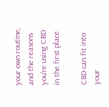your own routine, and the reasons you’re using CBD in the first place.

CBD can fit into your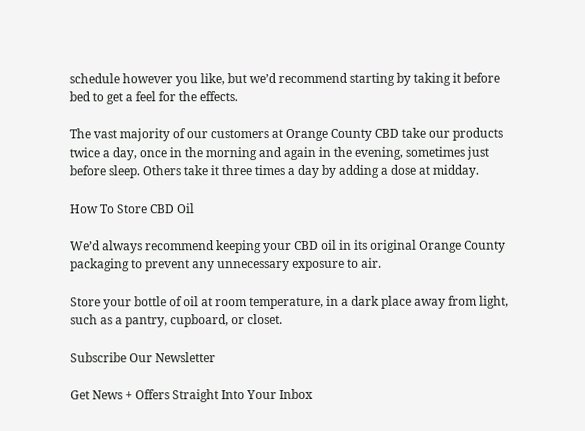schedule however you like, but we’d recommend starting by taking it before bed to get a feel for the effects.

The vast majority of our customers at Orange County CBD take our products twice a day, once in the morning and again in the evening, sometimes just before sleep. Others take it three times a day by adding a dose at midday.

How To Store CBD Oil

We’d always recommend keeping your CBD oil in its original Orange County packaging to prevent any unnecessary exposure to air.

Store your bottle of oil at room temperature, in a dark place away from light, such as a pantry, cupboard, or closet.

Subscribe Our Newsletter

Get News + Offers Straight Into Your Inbox